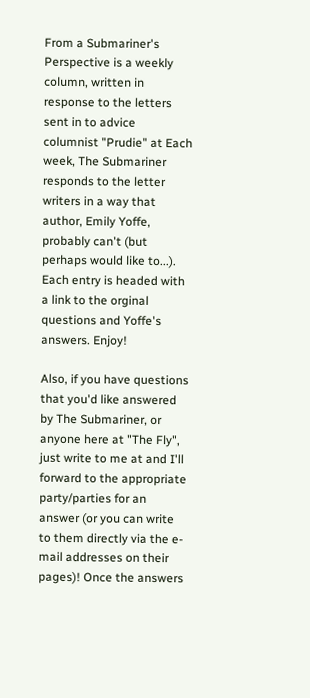From a Submariner's Perspective is a weekly column, written in response to the letters sent in to advice columnist "Prudie" at Each week, The Submariner responds to the letter writers in a way that author, Emily Yoffe, probably can't (but perhaps would like to...). Each entry is headed with a link to the orginal questions and Yoffe's answers. Enjoy!

Also, if you have questions that you'd like answered by The Submariner, or anyone here at "The Fly", just write to me at and I'll forward to the appropriate party/parties for an answer (or you can write to them directly via the e-mail addresses on their pages)! Once the answers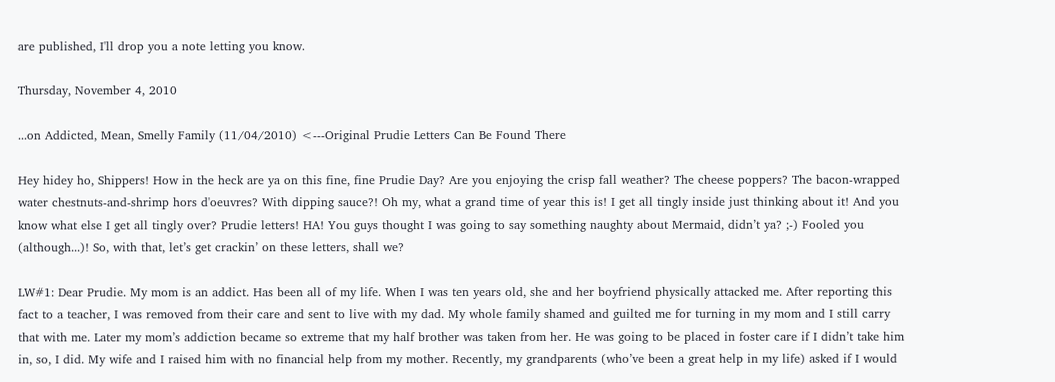are published, I'll drop you a note letting you know.

Thursday, November 4, 2010

...on Addicted, Mean, Smelly Family (11/04/2010) <---Original Prudie Letters Can Be Found There

Hey hidey ho, Shippers! How in the heck are ya on this fine, fine Prudie Day? Are you enjoying the crisp fall weather? The cheese poppers? The bacon-wrapped water chestnuts-and-shrimp hors d'oeuvres? With dipping sauce?! Oh my, what a grand time of year this is! I get all tingly inside just thinking about it! And you know what else I get all tingly over? Prudie letters! HA! You guys thought I was going to say something naughty about Mermaid, didn’t ya? ;-) Fooled you (although...)! So, with that, let’s get crackin’ on these letters, shall we?

LW#1: Dear Prudie. My mom is an addict. Has been all of my life. When I was ten years old, she and her boyfriend physically attacked me. After reporting this fact to a teacher, I was removed from their care and sent to live with my dad. My whole family shamed and guilted me for turning in my mom and I still carry that with me. Later my mom’s addiction became so extreme that my half brother was taken from her. He was going to be placed in foster care if I didn’t take him in, so, I did. My wife and I raised him with no financial help from my mother. Recently, my grandparents (who’ve been a great help in my life) asked if I would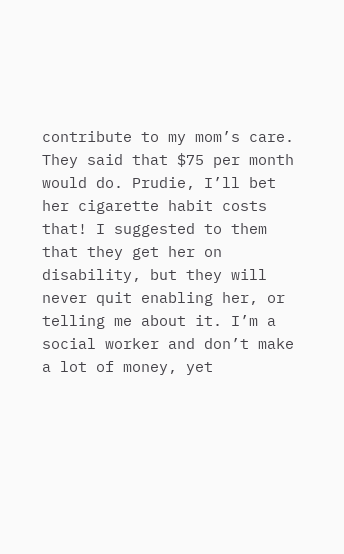contribute to my mom’s care. They said that $75 per month would do. Prudie, I’ll bet her cigarette habit costs that! I suggested to them that they get her on disability, but they will never quit enabling her, or telling me about it. I’m a social worker and don’t make a lot of money, yet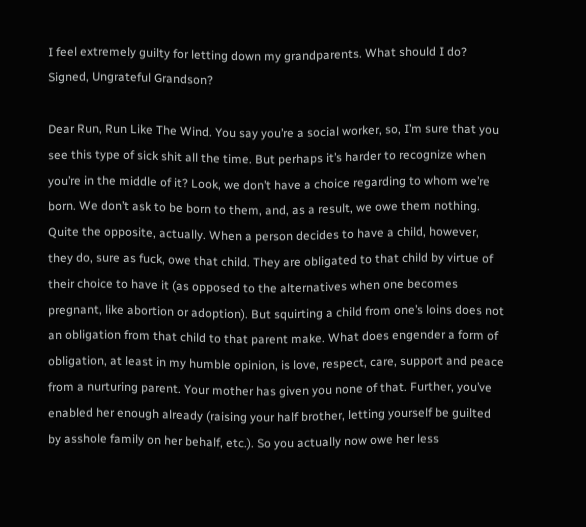I feel extremely guilty for letting down my grandparents. What should I do? Signed, Ungrateful Grandson?

Dear Run, Run Like The Wind. You say you’re a social worker, so, I’m sure that you see this type of sick shit all the time. But perhaps it’s harder to recognize when you’re in the middle of it? Look, we don’t have a choice regarding to whom we’re born. We don’t ask to be born to them, and, as a result, we owe them nothing. Quite the opposite, actually. When a person decides to have a child, however, they do, sure as fuck, owe that child. They are obligated to that child by virtue of their choice to have it (as opposed to the alternatives when one becomes pregnant, like abortion or adoption). But squirting a child from one’s loins does not an obligation from that child to that parent make. What does engender a form of obligation, at least in my humble opinion, is love, respect, care, support and peace from a nurturing parent. Your mother has given you none of that. Further, you’ve enabled her enough already (raising your half brother, letting yourself be guilted by asshole family on her behalf, etc.). So you actually now owe her less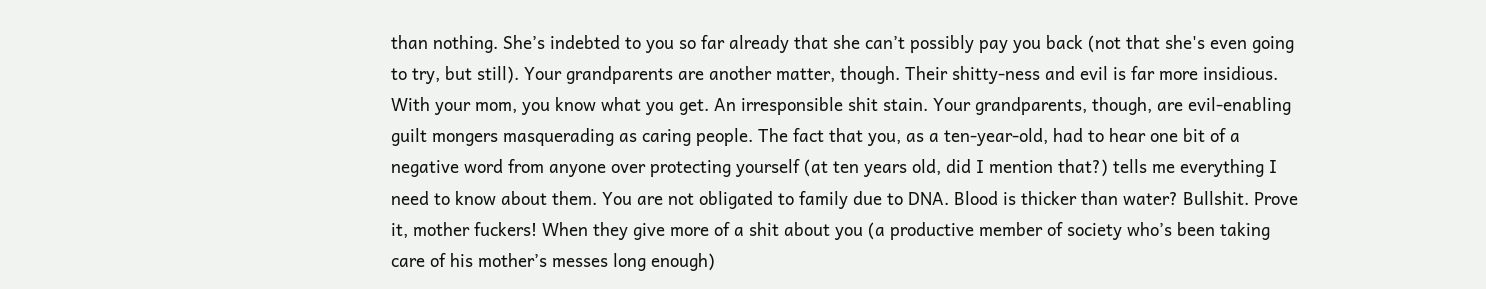than nothing. She’s indebted to you so far already that she can’t possibly pay you back (not that she's even going to try, but still). Your grandparents are another matter, though. Their shitty-ness and evil is far more insidious. With your mom, you know what you get. An irresponsible shit stain. Your grandparents, though, are evil-enabling guilt mongers masquerading as caring people. The fact that you, as a ten-year-old, had to hear one bit of a negative word from anyone over protecting yourself (at ten years old, did I mention that?) tells me everything I need to know about them. You are not obligated to family due to DNA. Blood is thicker than water? Bullshit. Prove it, mother fuckers! When they give more of a shit about you (a productive member of society who’s been taking care of his mother’s messes long enough)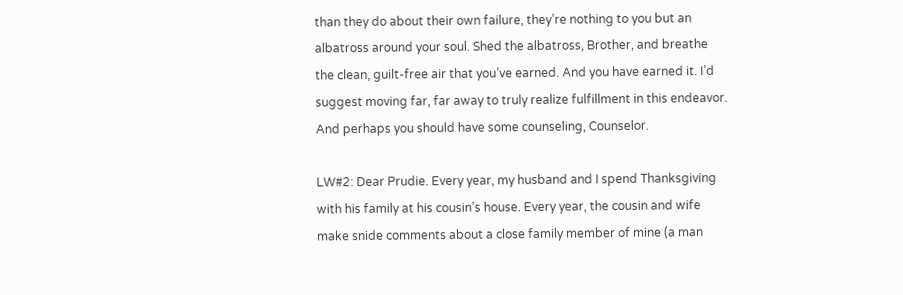than they do about their own failure, they’re nothing to you but an albatross around your soul. Shed the albatross, Brother, and breathe the clean, guilt-free air that you’ve earned. And you have earned it. I’d suggest moving far, far away to truly realize fulfillment in this endeavor. And perhaps you should have some counseling, Counselor.

LW#2: Dear Prudie. Every year, my husband and I spend Thanksgiving with his family at his cousin’s house. Every year, the cousin and wife make snide comments about a close family member of mine (a man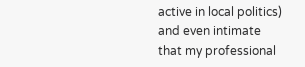active in local politics) and even intimate that my professional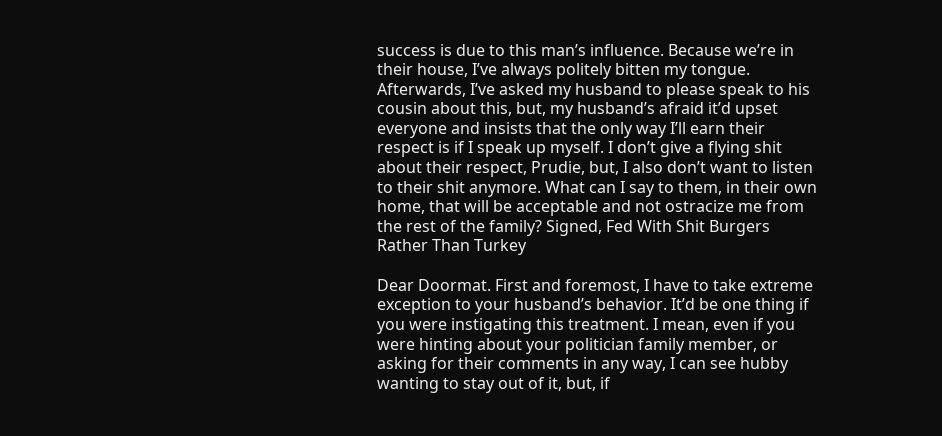success is due to this man’s influence. Because we’re in their house, I’ve always politely bitten my tongue. Afterwards, I’ve asked my husband to please speak to his cousin about this, but, my husband’s afraid it’d upset everyone and insists that the only way I’ll earn their respect is if I speak up myself. I don’t give a flying shit about their respect, Prudie, but, I also don’t want to listen to their shit anymore. What can I say to them, in their own home, that will be acceptable and not ostracize me from the rest of the family? Signed, Fed With Shit Burgers Rather Than Turkey

Dear Doormat. First and foremost, I have to take extreme exception to your husband’s behavior. It’d be one thing if you were instigating this treatment. I mean, even if you were hinting about your politician family member, or asking for their comments in any way, I can see hubby wanting to stay out of it, but, if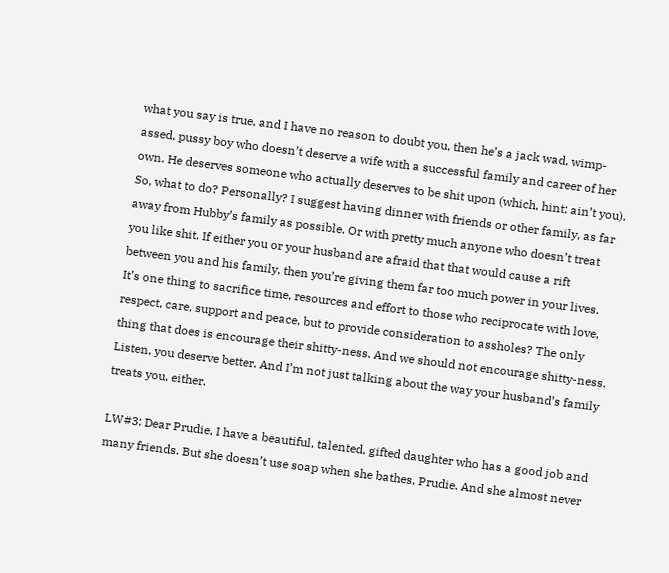what you say is true, and I have no reason to doubt you, then he’s a jack wad, wimp-assed, pussy boy who doesn’t deserve a wife with a successful family and career of her own. He deserves someone who actually deserves to be shit upon (which, hint: ain’t you). So, what to do? Personally? I suggest having dinner with friends or other family, as far away from Hubby’s family as possible. Or with pretty much anyone who doesn’t treat you like shit. If either you or your husband are afraid that that would cause a rift between you and his family, then you’re giving them far too much power in your lives. It’s one thing to sacrifice time, resources and effort to those who reciprocate with love, respect, care, support and peace, but to provide consideration to assholes? The only thing that does is encourage their shitty-ness. And we should not encourage shitty-ness. Listen, you deserve better. And I’m not just talking about the way your husband’s family treats you, either.

LW#3: Dear Prudie, I have a beautiful, talented, gifted daughter who has a good job and many friends. But she doesn’t use soap when she bathes, Prudie. And she almost never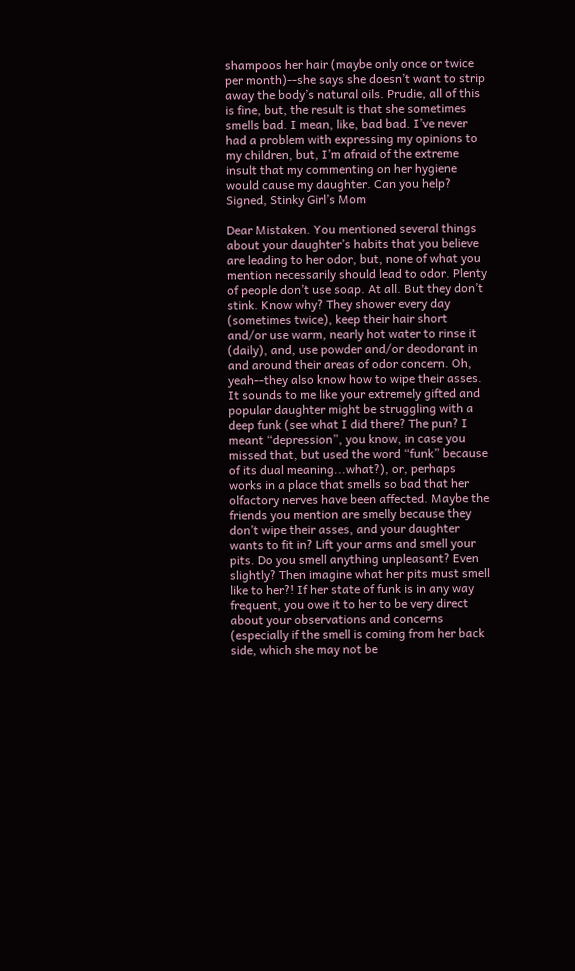shampoos her hair (maybe only once or twice per month)--she says she doesn’t want to strip away the body’s natural oils. Prudie, all of this is fine, but, the result is that she sometimes smells bad. I mean, like, bad bad. I’ve never had a problem with expressing my opinions to my children, but, I’m afraid of the extreme insult that my commenting on her hygiene would cause my daughter. Can you help? Signed, Stinky Girl’s Mom

Dear Mistaken. You mentioned several things about your daughter’s habits that you believe are leading to her odor, but, none of what you mention necessarily should lead to odor. Plenty of people don’t use soap. At all. But they don’t stink. Know why? They shower every day (sometimes twice), keep their hair short and/or use warm, nearly hot water to rinse it (daily), and, use powder and/or deodorant in and around their areas of odor concern. Oh, yeah--they also know how to wipe their asses. It sounds to me like your extremely gifted and popular daughter might be struggling with a deep funk (see what I did there? The pun? I meant “depression”, you know, in case you missed that, but used the word “funk” because of its dual meaning...what?), or, perhaps works in a place that smells so bad that her olfactory nerves have been affected. Maybe the friends you mention are smelly because they don’t wipe their asses, and your daughter wants to fit in? Lift your arms and smell your pits. Do you smell anything unpleasant? Even slightly? Then imagine what her pits must smell like to her?! If her state of funk is in any way frequent, you owe it to her to be very direct about your observations and concerns (especially if the smell is coming from her back side, which she may not be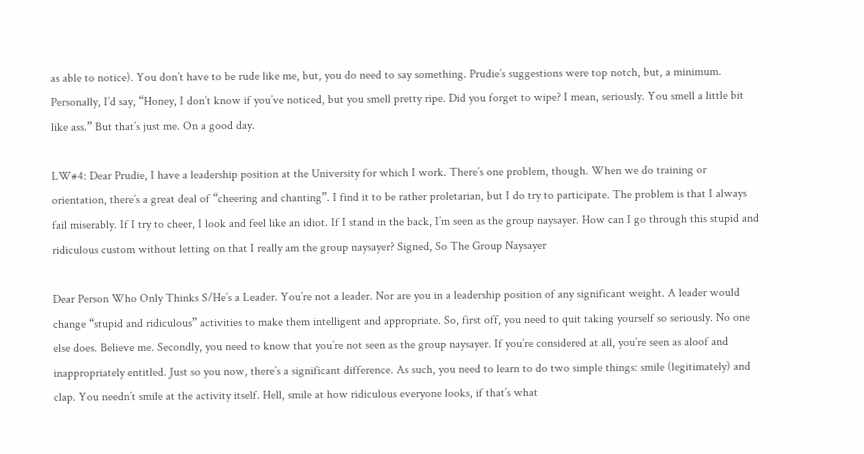as able to notice). You don’t have to be rude like me, but, you do need to say something. Prudie’s suggestions were top notch, but, a minimum. Personally, I’d say, “Honey, I don’t know if you’ve noticed, but you smell pretty ripe. Did you forget to wipe? I mean, seriously. You smell a little bit like ass.” But that’s just me. On a good day.

LW#4: Dear Prudie, I have a leadership position at the University for which I work. There’s one problem, though. When we do training or orientation, there’s a great deal of “cheering and chanting”. I find it to be rather proletarian, but I do try to participate. The problem is that I always fail miserably. If I try to cheer, I look and feel like an idiot. If I stand in the back, I’m seen as the group naysayer. How can I go through this stupid and ridiculous custom without letting on that I really am the group naysayer? Signed, So The Group Naysayer

Dear Person Who Only Thinks S/He’s a Leader. You’re not a leader. Nor are you in a leadership position of any significant weight. A leader would change “stupid and ridiculous” activities to make them intelligent and appropriate. So, first off, you need to quit taking yourself so seriously. No one else does. Believe me. Secondly, you need to know that you’re not seen as the group naysayer. If you’re considered at all, you’re seen as aloof and inappropriately entitled. Just so you now, there’s a significant difference. As such, you need to learn to do two simple things: smile (legitimately) and clap. You needn’t smile at the activity itself. Hell, smile at how ridiculous everyone looks, if that’s what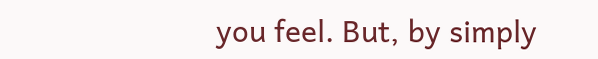you feel. But, by simply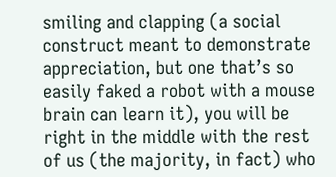smiling and clapping (a social construct meant to demonstrate appreciation, but one that’s so easily faked a robot with a mouse brain can learn it), you will be right in the middle with the rest of us (the majority, in fact) who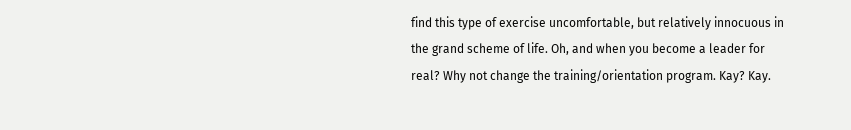find this type of exercise uncomfortable, but relatively innocuous in the grand scheme of life. Oh, and when you become a leader for real? Why not change the training/orientation program. Kay? Kay.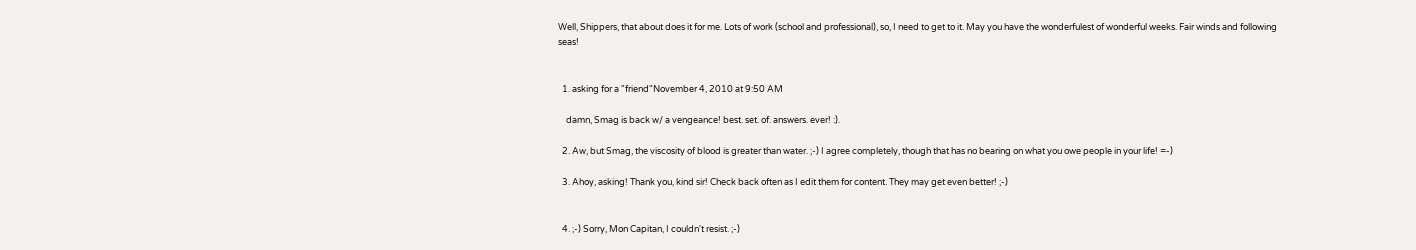Well, Shippers, that about does it for me. Lots of work (school and professional), so, I need to get to it. May you have the wonderfulest of wonderful weeks. Fair winds and following seas!


  1. asking for a "friend"November 4, 2010 at 9:50 AM

    damn, Smag is back w/ a vengeance! best. set. of. answers. ever! :).

  2. Aw, but Smag, the viscosity of blood is greater than water. ;-) I agree completely, though that has no bearing on what you owe people in your life! =-)

  3. Ahoy, asking! Thank you, kind sir! Check back often as I edit them for content. They may get even better! ;-)


  4. ;-) Sorry, Mon Capitan, I couldn't resist. ;-)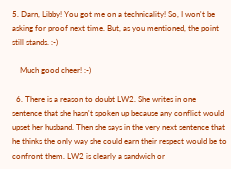5. Darn, Libby! You got me on a technicality! So, I won't be asking for proof next time. But, as you mentioned, the point still stands. :-)

    Much good cheer! :-)

  6. There is a reason to doubt LW2. She writes in one sentence that she hasn't spoken up because any conflict would upset her husband. Then she says in the very next sentence that he thinks the only way she could earn their respect would be to confront them. LW2 is clearly a sandwich or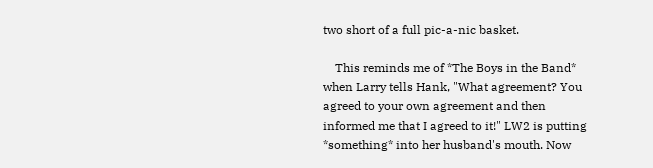two short of a full pic-a-nic basket.

    This reminds me of *The Boys in the Band* when Larry tells Hank, "What agreement? You agreed to your own agreement and then informed me that I agreed to it!" LW2 is putting *something* into her husband's mouth. Now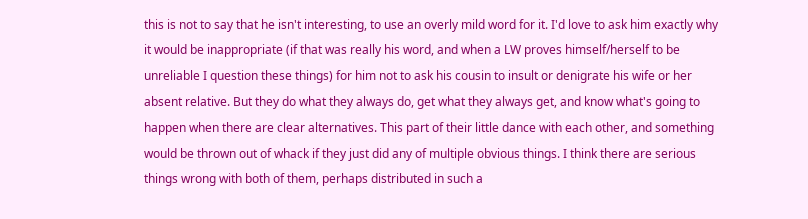this is not to say that he isn't interesting, to use an overly mild word for it. I'd love to ask him exactly why it would be inappropriate (if that was really his word, and when a LW proves himself/herself to be unreliable I question these things) for him not to ask his cousin to insult or denigrate his wife or her absent relative. But they do what they always do, get what they always get, and know what's going to happen when there are clear alternatives. This part of their little dance with each other, and something would be thrown out of whack if they just did any of multiple obvious things. I think there are serious things wrong with both of them, perhaps distributed in such a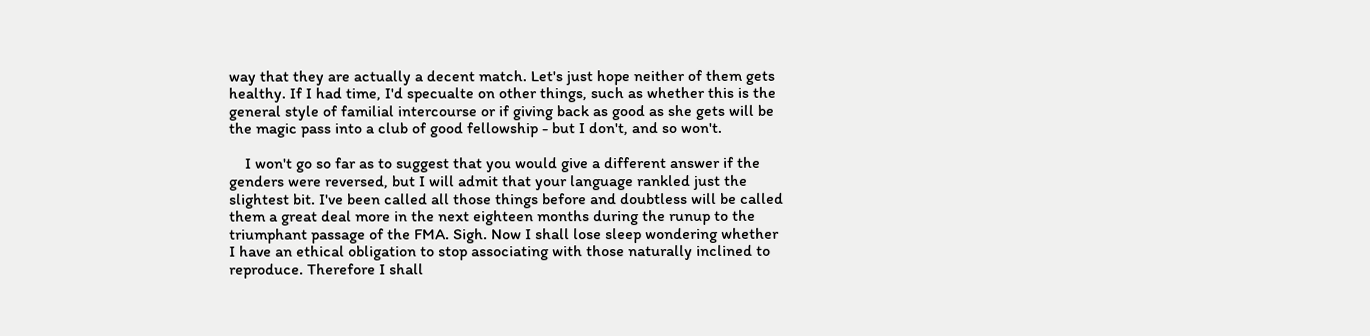way that they are actually a decent match. Let's just hope neither of them gets healthy. If I had time, I'd specualte on other things, such as whether this is the general style of familial intercourse or if giving back as good as she gets will be the magic pass into a club of good fellowship - but I don't, and so won't.

    I won't go so far as to suggest that you would give a different answer if the genders were reversed, but I will admit that your language rankled just the slightest bit. I've been called all those things before and doubtless will be called them a great deal more in the next eighteen months during the runup to the triumphant passage of the FMA. Sigh. Now I shall lose sleep wondering whether I have an ethical obligation to stop associating with those naturally inclined to reproduce. Therefore I shall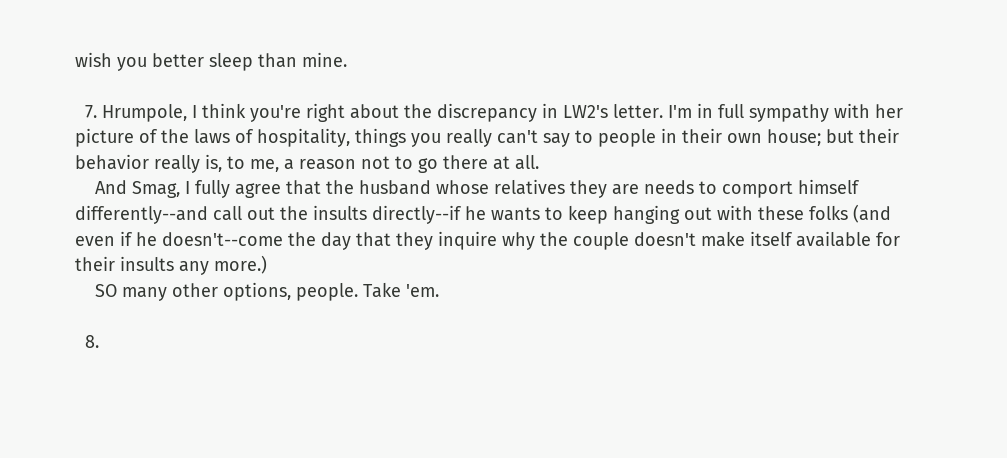wish you better sleep than mine.

  7. Hrumpole, I think you're right about the discrepancy in LW2's letter. I'm in full sympathy with her picture of the laws of hospitality, things you really can't say to people in their own house; but their behavior really is, to me, a reason not to go there at all.
    And Smag, I fully agree that the husband whose relatives they are needs to comport himself differently--and call out the insults directly--if he wants to keep hanging out with these folks (and even if he doesn't--come the day that they inquire why the couple doesn't make itself available for their insults any more.)
    SO many other options, people. Take 'em.

  8.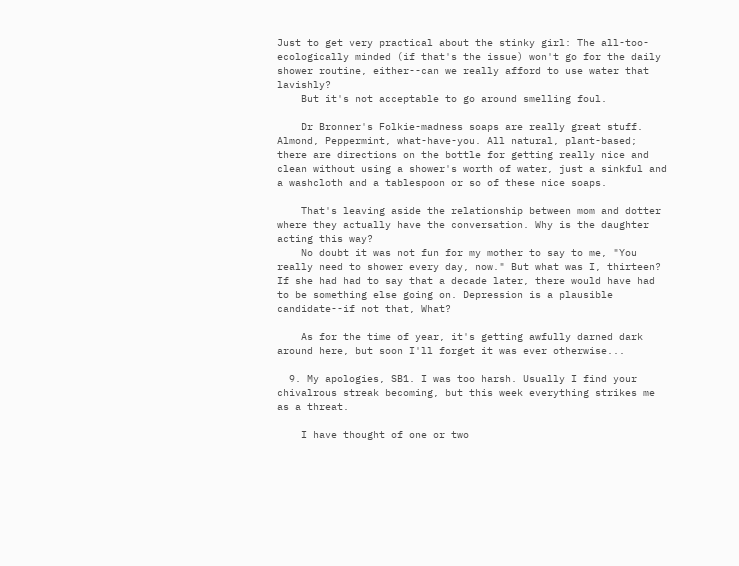Just to get very practical about the stinky girl: The all-too-ecologically minded (if that's the issue) won't go for the daily shower routine, either--can we really afford to use water that lavishly?
    But it's not acceptable to go around smelling foul.

    Dr Bronner's Folkie-madness soaps are really great stuff. Almond, Peppermint, what-have-you. All natural, plant-based; there are directions on the bottle for getting really nice and clean without using a shower's worth of water, just a sinkful and a washcloth and a tablespoon or so of these nice soaps.

    That's leaving aside the relationship between mom and dotter where they actually have the conversation. Why is the daughter acting this way?
    No doubt it was not fun for my mother to say to me, "You really need to shower every day, now." But what was I, thirteen? If she had had to say that a decade later, there would have had to be something else going on. Depression is a plausible candidate--if not that, What?

    As for the time of year, it's getting awfully darned dark around here, but soon I'll forget it was ever otherwise...

  9. My apologies, SB1. I was too harsh. Usually I find your chivalrous streak becoming, but this week everything strikes me as a threat.

    I have thought of one or two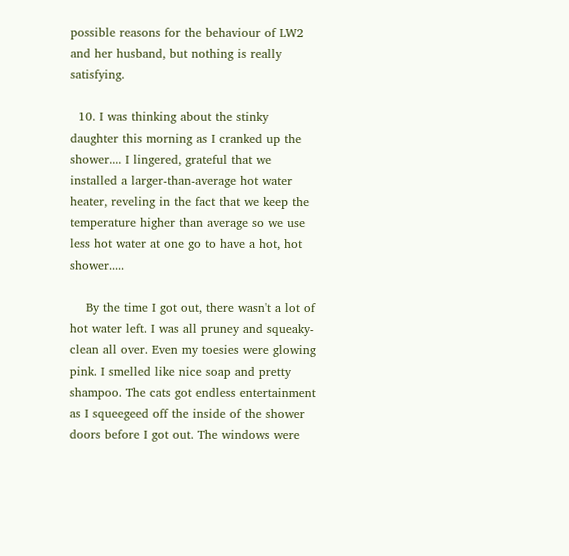possible reasons for the behaviour of LW2 and her husband, but nothing is really satisfying.

  10. I was thinking about the stinky daughter this morning as I cranked up the shower.... I lingered, grateful that we installed a larger-than-average hot water heater, reveling in the fact that we keep the temperature higher than average so we use less hot water at one go to have a hot, hot shower.....

    By the time I got out, there wasn't a lot of hot water left. I was all pruney and squeaky-clean all over. Even my toesies were glowing pink. I smelled like nice soap and pretty shampoo. The cats got endless entertainment as I squeegeed off the inside of the shower doors before I got out. The windows were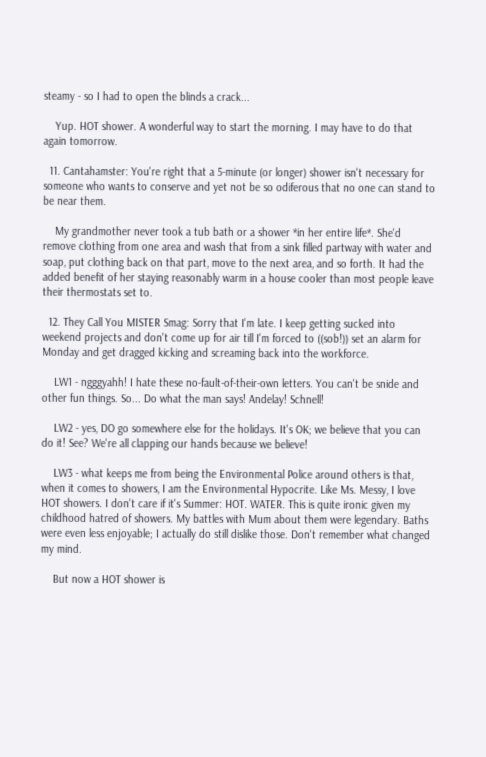steamy - so I had to open the blinds a crack...

    Yup. HOT shower. A wonderful way to start the morning. I may have to do that again tomorrow.

  11. Cantahamster: You're right that a 5-minute (or longer) shower isn't necessary for someone who wants to conserve and yet not be so odiferous that no one can stand to be near them.

    My grandmother never took a tub bath or a shower *in her entire life*. She'd remove clothing from one area and wash that from a sink filled partway with water and soap, put clothing back on that part, move to the next area, and so forth. It had the added benefit of her staying reasonably warm in a house cooler than most people leave their thermostats set to.

  12. They Call You MISTER Smag: Sorry that I'm late. I keep getting sucked into weekend projects and don't come up for air till I'm forced to ((sob!)) set an alarm for Monday and get dragged kicking and screaming back into the workforce.

    LW1 - ngggyahh! I hate these no-fault-of-their-own letters. You can't be snide and other fun things. So... Do what the man says! Andelay! Schnell!

    LW2 - yes, DO go somewhere else for the holidays. It's OK; we believe that you can do it! See? We're all clapping our hands because we believe!

    LW3 - what keeps me from being the Environmental Police around others is that, when it comes to showers, I am the Environmental Hypocrite. Like Ms. Messy, I love HOT showers. I don't care if it's Summer: HOT. WATER. This is quite ironic given my childhood hatred of showers. My battles with Mum about them were legendary. Baths were even less enjoyable; I actually do still dislike those. Don't remember what changed my mind.

    But now a HOT shower is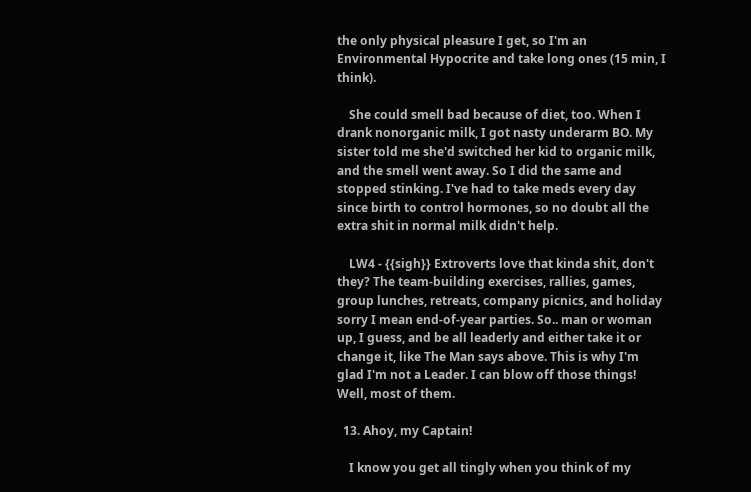the only physical pleasure I get, so I'm an Environmental Hypocrite and take long ones (15 min, I think).

    She could smell bad because of diet, too. When I drank nonorganic milk, I got nasty underarm BO. My sister told me she'd switched her kid to organic milk, and the smell went away. So I did the same and stopped stinking. I've had to take meds every day since birth to control hormones, so no doubt all the extra shit in normal milk didn't help.

    LW4 - {{sigh}} Extroverts love that kinda shit, don't they? The team-building exercises, rallies, games, group lunches, retreats, company picnics, and holiday sorry I mean end-of-year parties. So.. man or woman up, I guess, and be all leaderly and either take it or change it, like The Man says above. This is why I'm glad I'm not a Leader. I can blow off those things! Well, most of them.

  13. Ahoy, my Captain!

    I know you get all tingly when you think of my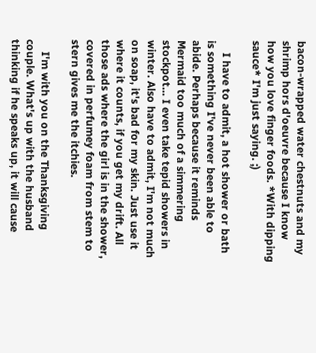bacon-wrapped water chestnuts and my shrimp hors d'oeuvre because I know how you love finger foods. *With dipping sauce* I'm just saying. ;)

    I have to admit, a hot shower or bath is something I've never been able to abide. Perhaps because it reminds Mermaid too much of a simmering stockpot... I even take tepid showers in winter. Also have to admit, I'm not much on soap, it's bad for my skin. Just use it where it counts, if you get my drift. All those ads where the girl is in the shower, covered in perfumey foam from stem to stern gives me the itchies.

    I'm with you on the Thanksgiving couple. What's up with the husband thinking if he speaks up, it will cause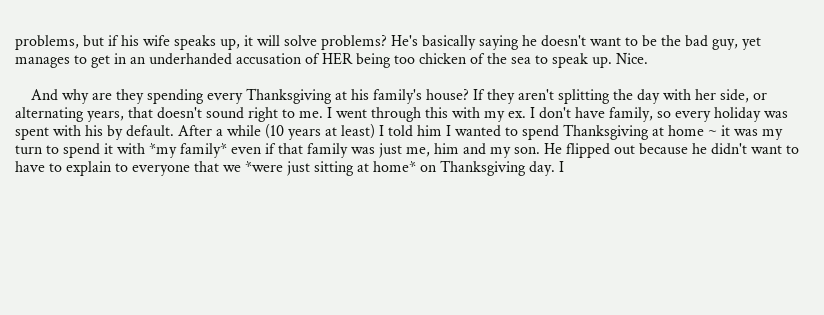problems, but if his wife speaks up, it will solve problems? He's basically saying he doesn't want to be the bad guy, yet manages to get in an underhanded accusation of HER being too chicken of the sea to speak up. Nice.

    And why are they spending every Thanksgiving at his family's house? If they aren't splitting the day with her side, or alternating years, that doesn't sound right to me. I went through this with my ex. I don't have family, so every holiday was spent with his by default. After a while (10 years at least) I told him I wanted to spend Thanksgiving at home ~ it was my turn to spend it with *my family* even if that family was just me, him and my son. He flipped out because he didn't want to have to explain to everyone that we *were just sitting at home* on Thanksgiving day. I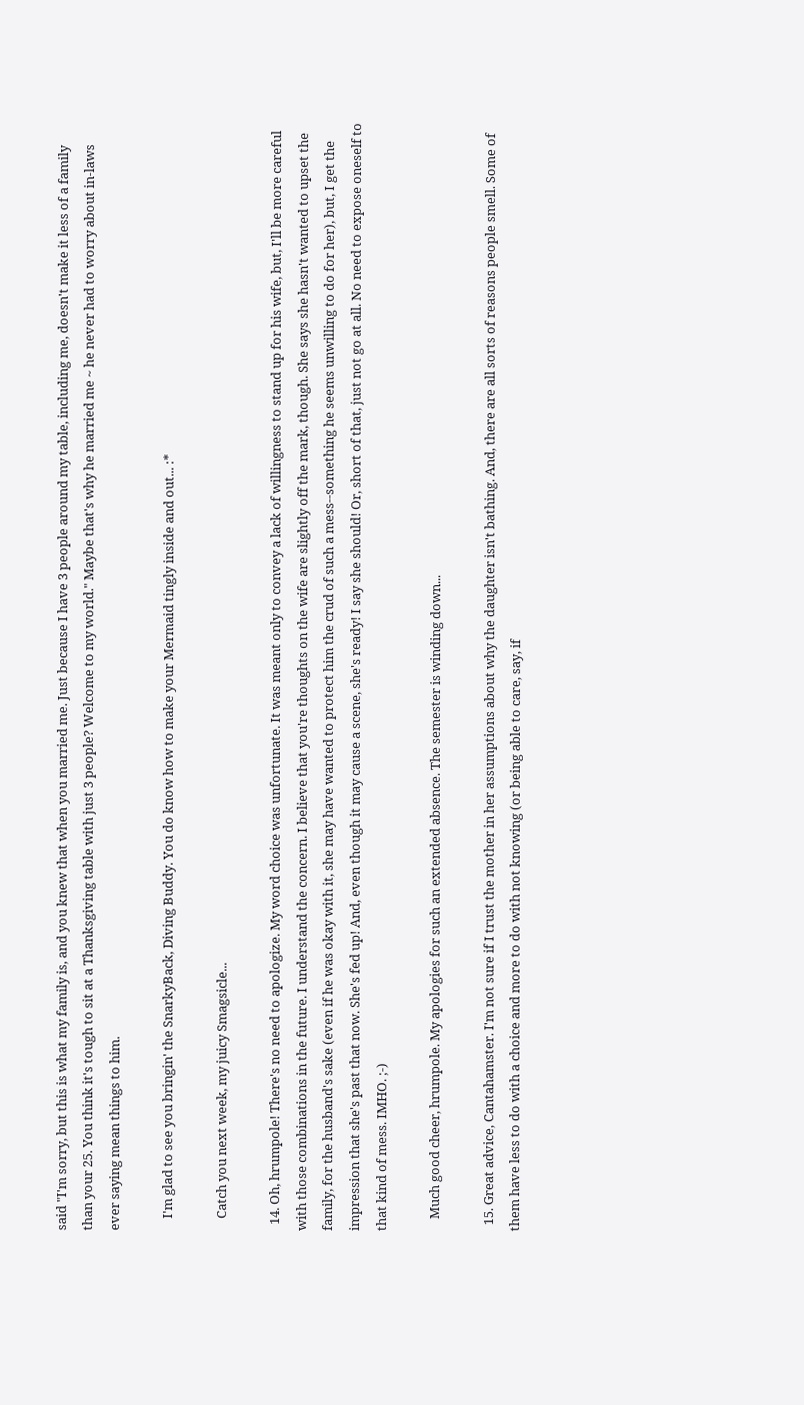said "I'm sorry, but this is what my family is, and you knew that when you married me. Just because I have 3 people around my table, including me, doesn't make it less of a family than your 25. You think it's tough to sit at a Thanksgiving table with just 3 people? Welcome to my world." Maybe that's why he married me ~ he never had to worry about in-laws ever saying mean things to him.

    I'm glad to see you bringin' the SnarkyBack, Diving Buddy. You do know how to make your Mermaid tingly inside and out... :*

    Catch you next week, my juicy Smagsicle...

  14. Oh, hrumpole! There's no need to apologize. My word choice was unfortunate. It was meant only to convey a lack of willingness to stand up for his wife, but, I'll be more careful with those combinations in the future. I understand the concern. I believe that you're thoughts on the wife are slightly off the mark, though. She says she hasn't wanted to upset the family, for the husband's sake (even if he was okay with it, she may have wanted to protect him the crud of such a mess--something he seems unwilling to do for her), but, I get the impression that she's past that now. She's fed up! And, even though it may cause a scene, she's ready! I say she should! Or, short of that, just not go at all. No need to expose oneself to that kind of mess. IMHO. ;-)

    Much good cheer, hrumpole. My apologies for such an extended absence. The semester is winding down...

  15. Great advice, Cantahamster. I'm not sure if I trust the mother in her assumptions about why the daughter isn't bathing. And, there are all sorts of reasons people smell. Some of them have less to do with a choice and more to do with not knowing (or being able to care, say, if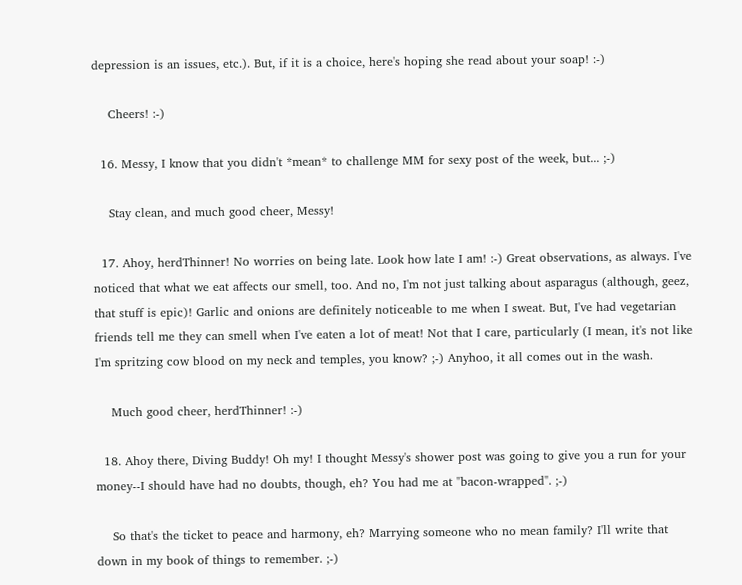depression is an issues, etc.). But, if it is a choice, here's hoping she read about your soap! :-)

    Cheers! :-)

  16. Messy, I know that you didn't *mean* to challenge MM for sexy post of the week, but... ;-)

    Stay clean, and much good cheer, Messy!

  17. Ahoy, herdThinner! No worries on being late. Look how late I am! :-) Great observations, as always. I've noticed that what we eat affects our smell, too. And no, I'm not just talking about asparagus (although, geez, that stuff is epic)! Garlic and onions are definitely noticeable to me when I sweat. But, I've had vegetarian friends tell me they can smell when I've eaten a lot of meat! Not that I care, particularly (I mean, it's not like I'm spritzing cow blood on my neck and temples, you know? ;-) Anyhoo, it all comes out in the wash.

    Much good cheer, herdThinner! :-)

  18. Ahoy there, Diving Buddy! Oh my! I thought Messy's shower post was going to give you a run for your money--I should have had no doubts, though, eh? You had me at "bacon-wrapped". ;-)

    So that's the ticket to peace and harmony, eh? Marrying someone who no mean family? I'll write that down in my book of things to remember. ;-)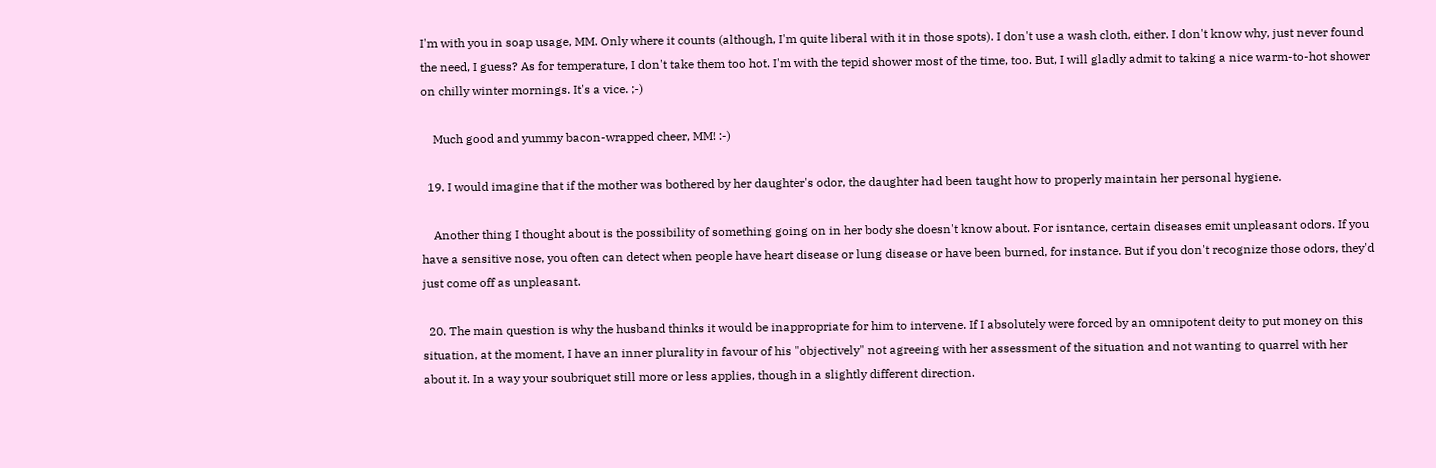I'm with you in soap usage, MM. Only where it counts (although, I'm quite liberal with it in those spots). I don't use a wash cloth, either. I don't know why, just never found the need, I guess? As for temperature, I don't take them too hot. I'm with the tepid shower most of the time, too. But, I will gladly admit to taking a nice warm-to-hot shower on chilly winter mornings. It's a vice. ;-)

    Much good and yummy bacon-wrapped cheer, MM! :-)

  19. I would imagine that if the mother was bothered by her daughter's odor, the daughter had been taught how to properly maintain her personal hygiene.

    Another thing I thought about is the possibility of something going on in her body she doesn't know about. For isntance, certain diseases emit unpleasant odors. If you have a sensitive nose, you often can detect when people have heart disease or lung disease or have been burned, for instance. But if you don't recognize those odors, they'd just come off as unpleasant.

  20. The main question is why the husband thinks it would be inappropriate for him to intervene. If I absolutely were forced by an omnipotent deity to put money on this situation, at the moment, I have an inner plurality in favour of his "objectively" not agreeing with her assessment of the situation and not wanting to quarrel with her about it. In a way your soubriquet still more or less applies, though in a slightly different direction.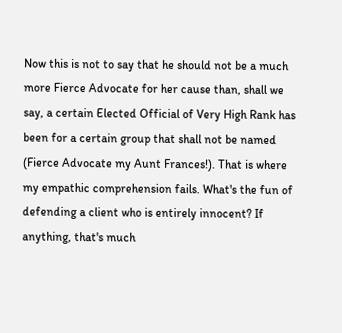Now this is not to say that he should not be a much more Fierce Advocate for her cause than, shall we say, a certain Elected Official of Very High Rank has been for a certain group that shall not be named (Fierce Advocate my Aunt Frances!). That is where my empathic comprehension fails. What's the fun of defending a client who is entirely innocent? If anything, that's much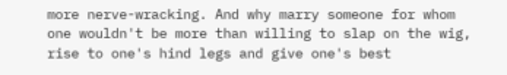more nerve-wracking. And why marry someone for whom one wouldn't be more than willing to slap on the wig, rise to one's hind legs and give one's best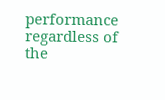performance regardless of the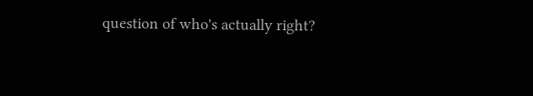question of who's actually right?